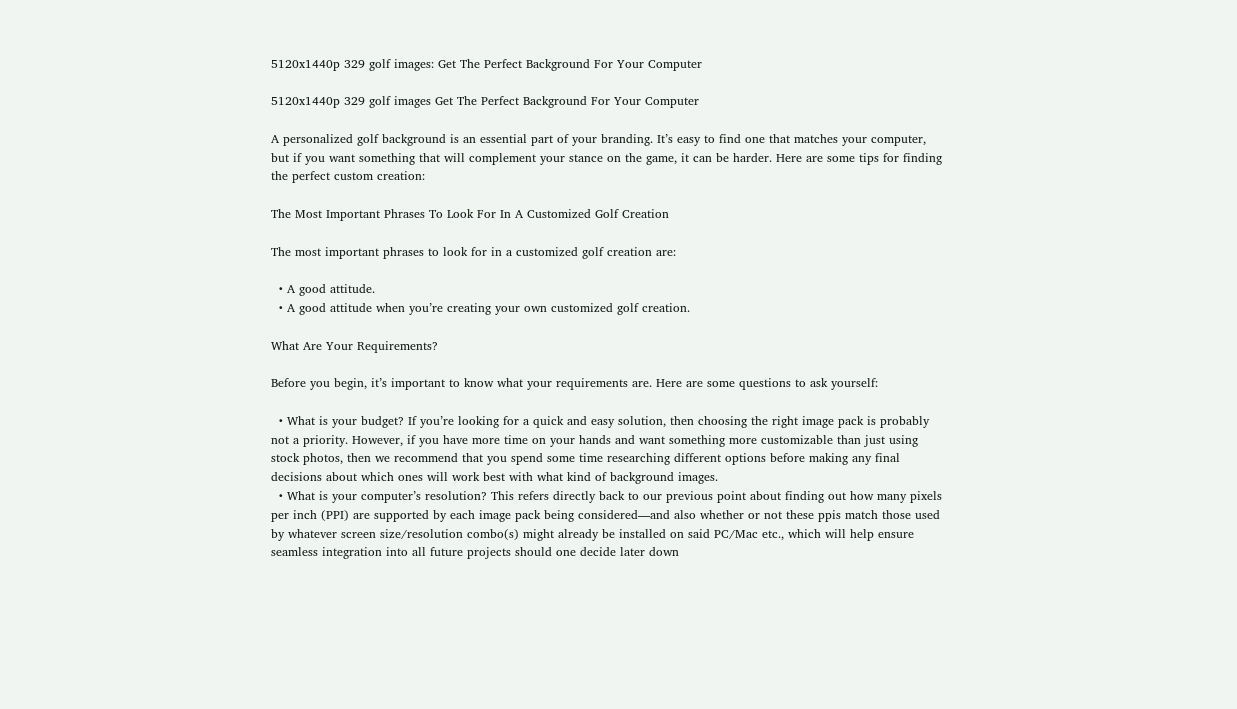5120x1440p 329 golf images: Get The Perfect Background For Your Computer

5120x1440p 329 golf images Get The Perfect Background For Your Computer

A personalized golf background is an essential part of your branding. It’s easy to find one that matches your computer, but if you want something that will complement your stance on the game, it can be harder. Here are some tips for finding the perfect custom creation:

The Most Important Phrases To Look For In A Customized Golf Creation

The most important phrases to look for in a customized golf creation are:

  • A good attitude.
  • A good attitude when you’re creating your own customized golf creation.

What Are Your Requirements?

Before you begin, it’s important to know what your requirements are. Here are some questions to ask yourself:

  • What is your budget? If you’re looking for a quick and easy solution, then choosing the right image pack is probably not a priority. However, if you have more time on your hands and want something more customizable than just using stock photos, then we recommend that you spend some time researching different options before making any final decisions about which ones will work best with what kind of background images.
  • What is your computer’s resolution? This refers directly back to our previous point about finding out how many pixels per inch (PPI) are supported by each image pack being considered—and also whether or not these ppis match those used by whatever screen size/resolution combo(s) might already be installed on said PC/Mac etc., which will help ensure seamless integration into all future projects should one decide later down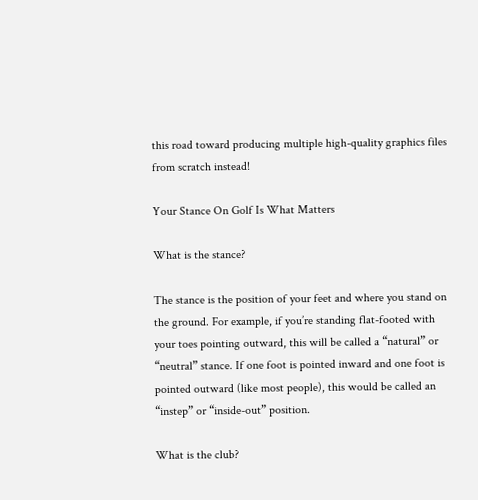this road toward producing multiple high-quality graphics files from scratch instead!

Your Stance On Golf Is What Matters

What is the stance?

The stance is the position of your feet and where you stand on the ground. For example, if you’re standing flat-footed with your toes pointing outward, this will be called a “natural” or “neutral” stance. If one foot is pointed inward and one foot is pointed outward (like most people), this would be called an “instep” or “inside-out” position.

What is the club?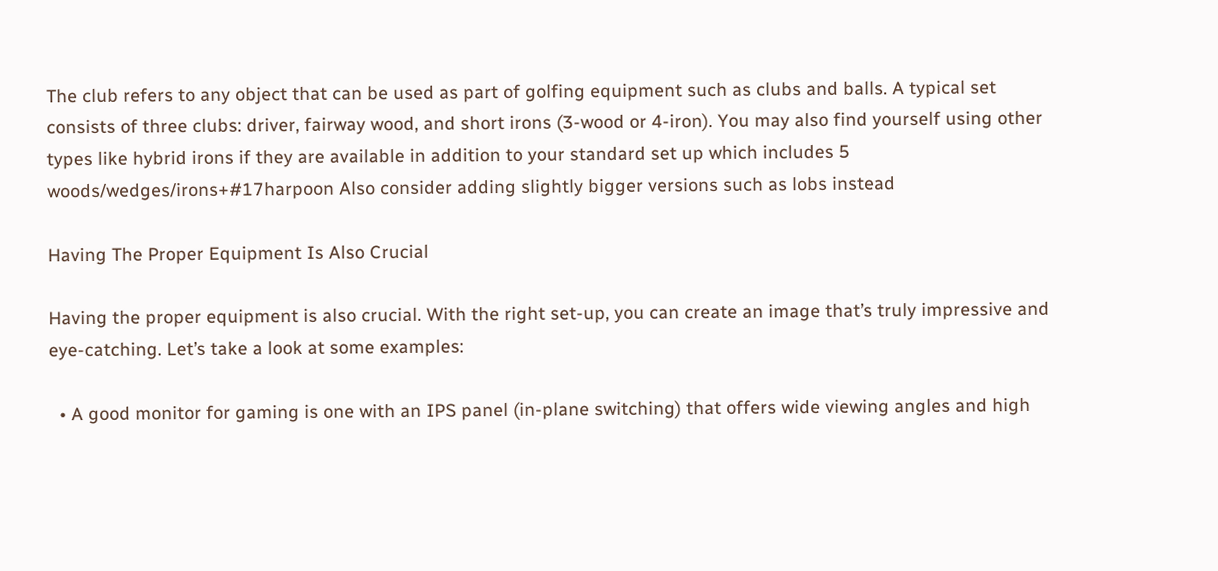The club refers to any object that can be used as part of golfing equipment such as clubs and balls. A typical set consists of three clubs: driver, fairway wood, and short irons (3-wood or 4-iron). You may also find yourself using other types like hybrid irons if they are available in addition to your standard set up which includes 5 woods/wedges/irons+#17harpoon Also consider adding slightly bigger versions such as lobs instead

Having The Proper Equipment Is Also Crucial

Having the proper equipment is also crucial. With the right set-up, you can create an image that’s truly impressive and eye-catching. Let’s take a look at some examples:

  • A good monitor for gaming is one with an IPS panel (in-plane switching) that offers wide viewing angles and high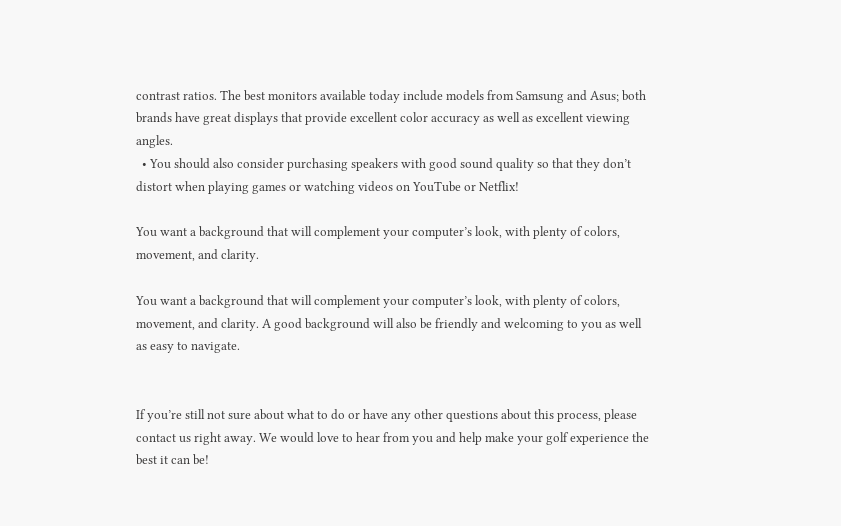contrast ratios. The best monitors available today include models from Samsung and Asus; both brands have great displays that provide excellent color accuracy as well as excellent viewing angles.
  • You should also consider purchasing speakers with good sound quality so that they don’t distort when playing games or watching videos on YouTube or Netflix!

You want a background that will complement your computer’s look, with plenty of colors, movement, and clarity.

You want a background that will complement your computer’s look, with plenty of colors, movement, and clarity. A good background will also be friendly and welcoming to you as well as easy to navigate.


If you’re still not sure about what to do or have any other questions about this process, please contact us right away. We would love to hear from you and help make your golf experience the best it can be!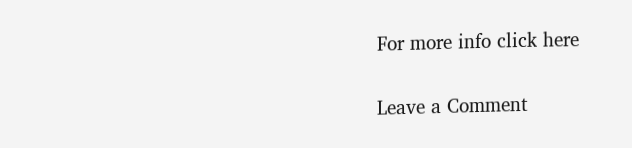For more info click here

Leave a Comment